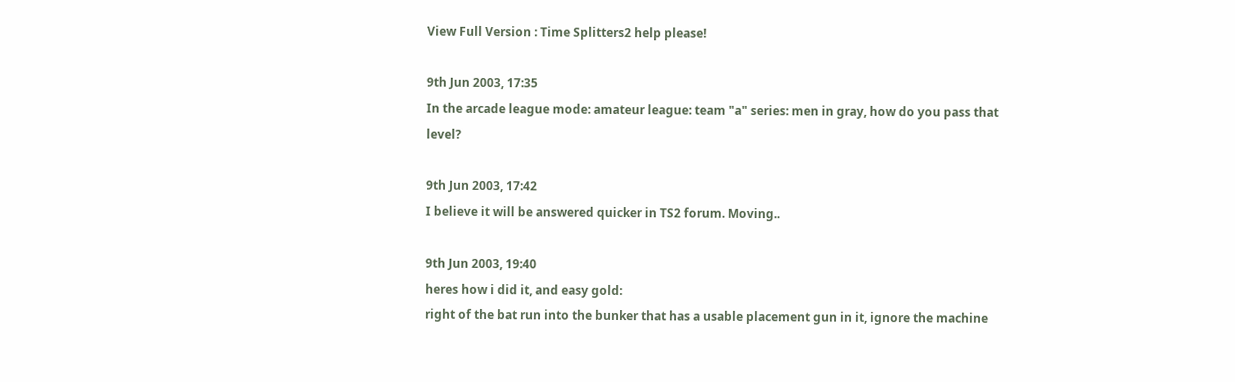View Full Version : Time Splitters2 help please!

9th Jun 2003, 17:35
In the arcade league mode: amateur league: team "a" series: men in gray, how do you pass that level?

9th Jun 2003, 17:42
I believe it will be answered quicker in TS2 forum. Moving..

9th Jun 2003, 19:40
heres how i did it, and easy gold:
right of the bat run into the bunker that has a usable placement gun in it, ignore the machine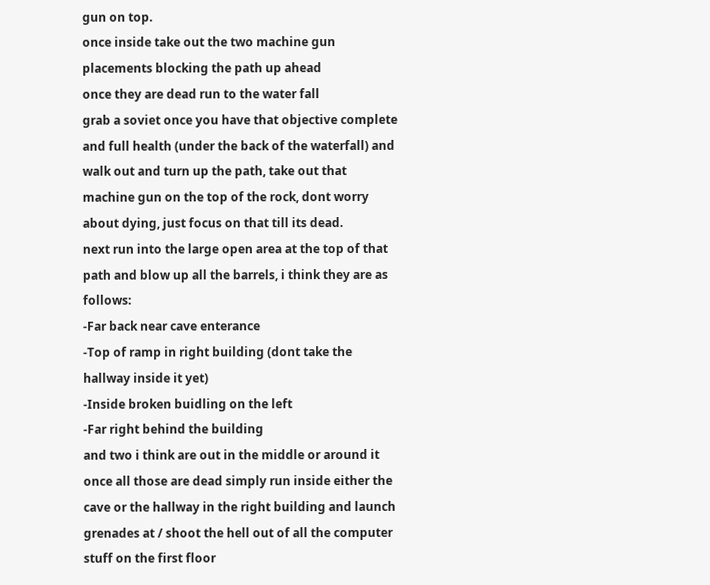gun on top.
once inside take out the two machine gun placements blocking the path up ahead
once they are dead run to the water fall
grab a soviet once you have that objective complete and full health (under the back of the waterfall) and walk out and turn up the path, take out that machine gun on the top of the rock, dont worry about dying, just focus on that till its dead.
next run into the large open area at the top of that path and blow up all the barrels, i think they are as follows:
-Far back near cave enterance
-Top of ramp in right building (dont take the hallway inside it yet)
-Inside broken buidling on the left
-Far right behind the building
and two i think are out in the middle or around it
once all those are dead simply run inside either the cave or the hallway in the right building and launch grenades at / shoot the hell out of all the computer stuff on the first floor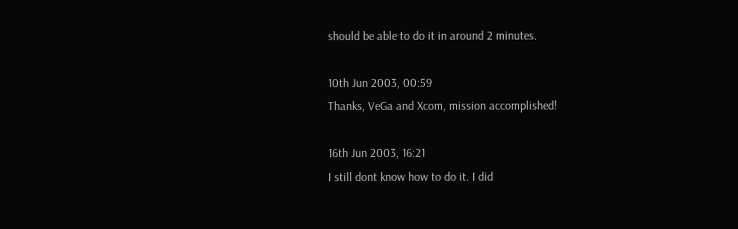should be able to do it in around 2 minutes.

10th Jun 2003, 00:59
Thanks, VeGa and Xcom, mission accomplished!

16th Jun 2003, 16:21
I still dont know how to do it. I did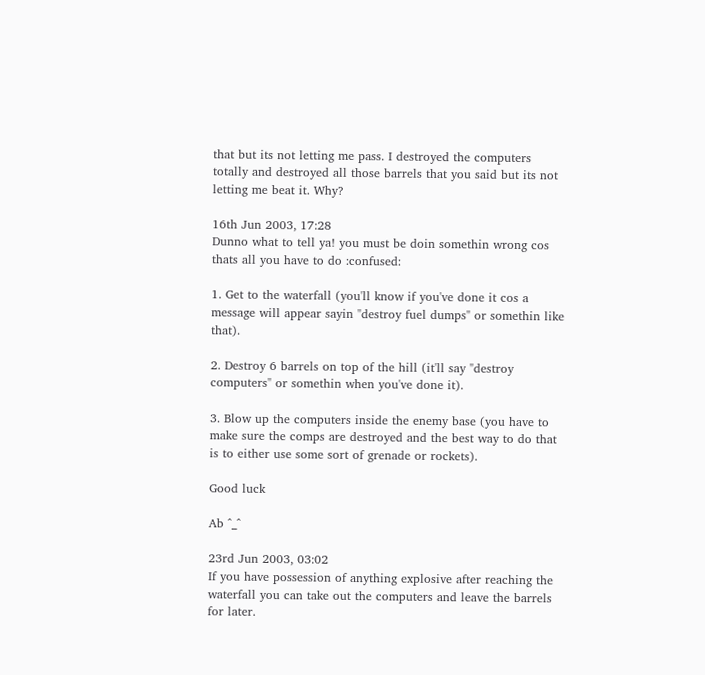that but its not letting me pass. I destroyed the computers totally and destroyed all those barrels that you said but its not letting me beat it. Why?

16th Jun 2003, 17:28
Dunno what to tell ya! you must be doin somethin wrong cos thats all you have to do :confused:

1. Get to the waterfall (you'll know if you've done it cos a message will appear sayin "destroy fuel dumps" or somethin like that).

2. Destroy 6 barrels on top of the hill (it'll say "destroy computers" or somethin when you've done it).

3. Blow up the computers inside the enemy base (you have to make sure the comps are destroyed and the best way to do that is to either use some sort of grenade or rockets).

Good luck

Ab ^_^

23rd Jun 2003, 03:02
If you have possession of anything explosive after reaching the waterfall you can take out the computers and leave the barrels for later.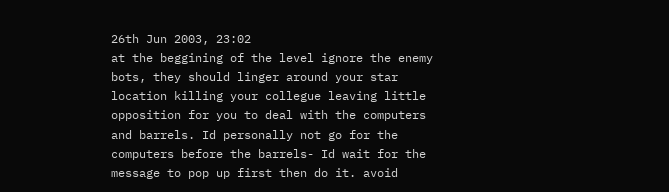26th Jun 2003, 23:02
at the beggining of the level ignore the enemy bots, they should linger around your star location killing your collegue leaving little opposition for you to deal with the computers and barrels. Id personally not go for the computers before the barrels- Id wait for the message to pop up first then do it. avoid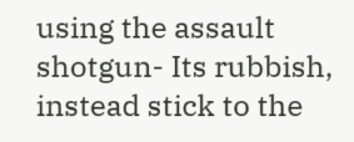using the assault shotgun- Its rubbish, instead stick to the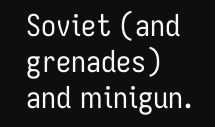Soviet (and grenades) and minigun.